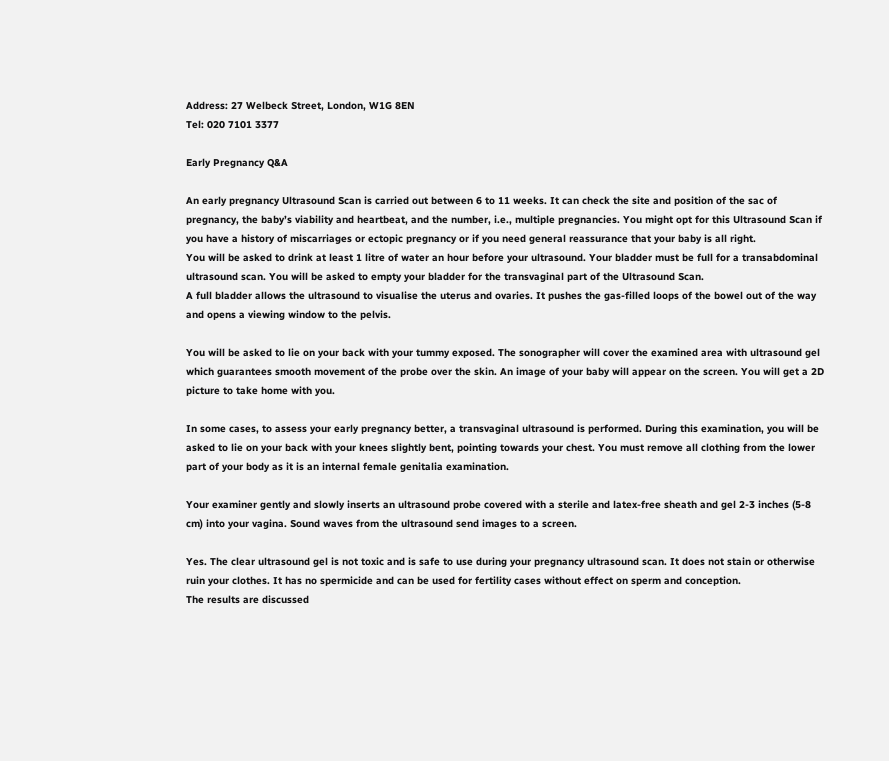Address: 27 Welbeck Street, London, W1G 8EN
Tel: 020 7101 3377

Early Pregnancy Q&A

An early pregnancy Ultrasound Scan is carried out between 6 to 11 weeks. It can check the site and position of the sac of pregnancy, the baby’s viability and heartbeat, and the number, i.e., multiple pregnancies. You might opt for this Ultrasound Scan if you have a history of miscarriages or ectopic pregnancy or if you need general reassurance that your baby is all right.
You will be asked to drink at least 1 litre of water an hour before your ultrasound. Your bladder must be full for a transabdominal ultrasound scan. You will be asked to empty your bladder for the transvaginal part of the Ultrasound Scan.
A full bladder allows the ultrasound to visualise the uterus and ovaries. It pushes the gas-filled loops of the bowel out of the way and opens a viewing window to the pelvis.

You will be asked to lie on your back with your tummy exposed. The sonographer will cover the examined area with ultrasound gel which guarantees smooth movement of the probe over the skin. An image of your baby will appear on the screen. You will get a 2D picture to take home with you.

In some cases, to assess your early pregnancy better, a transvaginal ultrasound is performed. During this examination, you will be asked to lie on your back with your knees slightly bent, pointing towards your chest. You must remove all clothing from the lower part of your body as it is an internal female genitalia examination.

Your examiner gently and slowly inserts an ultrasound probe covered with a sterile and latex-free sheath and gel 2-3 inches (5-8 cm) into your vagina. Sound waves from the ultrasound send images to a screen.

Yes. The clear ultrasound gel is not toxic and is safe to use during your pregnancy ultrasound scan. It does not stain or otherwise ruin your clothes. It has no spermicide and can be used for fertility cases without effect on sperm and conception.
The results are discussed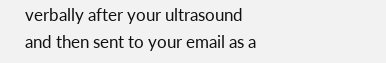verbally after your ultrasound and then sent to your email as a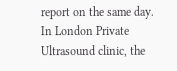report on the same day.
In London Private Ultrasound clinic, the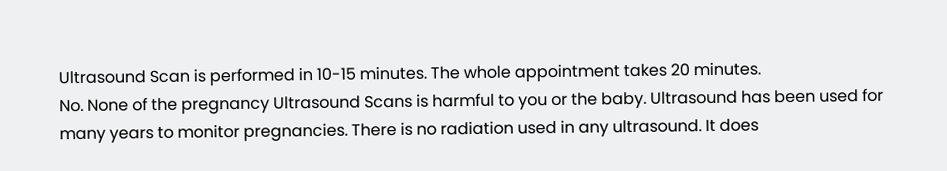Ultrasound Scan is performed in 10-15 minutes. The whole appointment takes 20 minutes.
No. None of the pregnancy Ultrasound Scans is harmful to you or the baby. Ultrasound has been used for many years to monitor pregnancies. There is no radiation used in any ultrasound. It does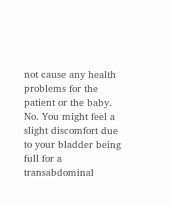not cause any health problems for the patient or the baby.
No. You might feel a slight discomfort due to your bladder being full for a transabdominal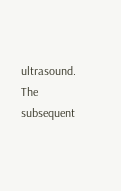ultrasound.
The subsequent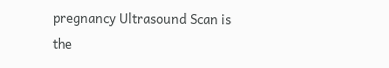pregnancy Ultrasound Scan is the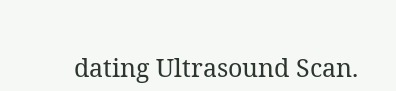dating Ultrasound Scan.